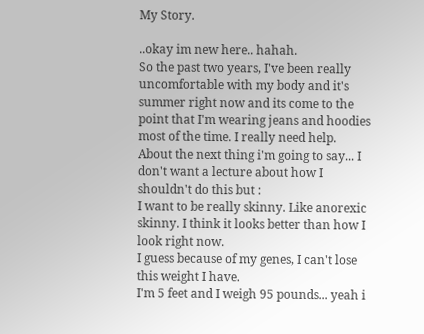My Story.

..okay im new here.. hahah.
So the past two years, I've been really uncomfortable with my body and it's summer right now and its come to the point that I'm wearing jeans and hoodies most of the time. I really need help.
About the next thing i'm going to say... I don't want a lecture about how I shouldn't do this but :
I want to be really skinny. Like anorexic skinny. I think it looks better than how I look right now.
I guess because of my genes, I can't lose this weight I have.
I'm 5 feet and I weigh 95 pounds... yeah i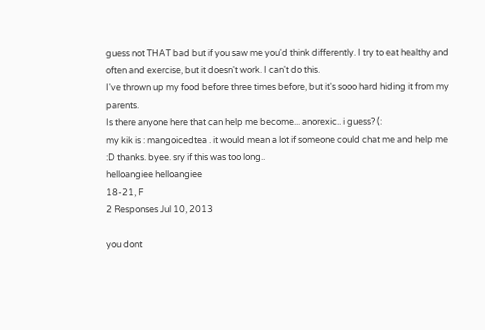guess not THAT bad but if you saw me you'd think differently. I try to eat healthy and often and exercise, but it doesn't work. I can't do this.
I've thrown up my food before three times before, but it's sooo hard hiding it from my parents.
Is there anyone here that can help me become... anorexic.. i guess? (:
my kik is : mangoicedtea . it would mean a lot if someone could chat me and help me :D thanks. byee. sry if this was too long..
helloangiee helloangiee
18-21, F
2 Responses Jul 10, 2013

you dont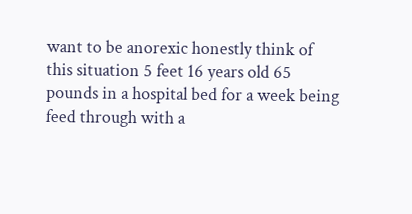want to be anorexic honestly think of this situation 5 feet 16 years old 65 pounds in a hospital bed for a week being feed through with a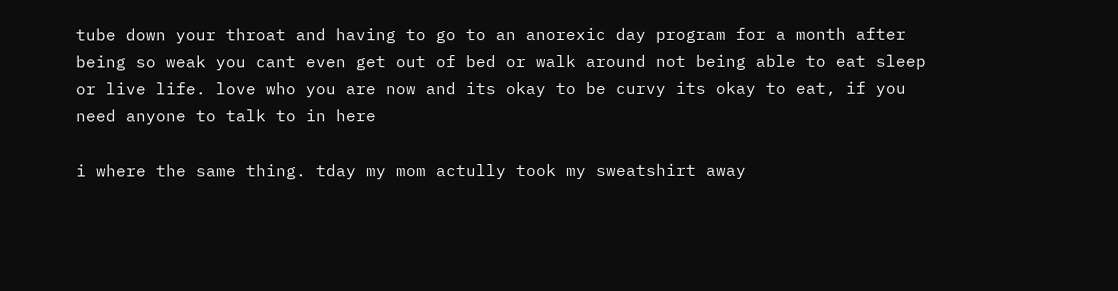tube down your throat and having to go to an anorexic day program for a month after being so weak you cant even get out of bed or walk around not being able to eat sleep or live life. love who you are now and its okay to be curvy its okay to eat, if you need anyone to talk to in here

i where the same thing. tday my mom actully took my sweatshirt away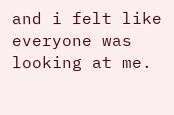and i felt like everyone was looking at me.